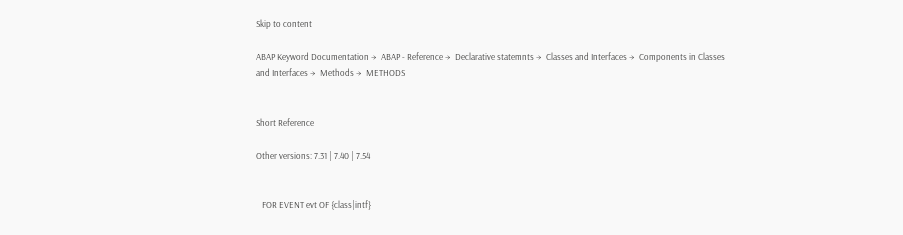Skip to content

ABAP Keyword Documentation →  ABAP - Reference →  Declarative statemnts →  Classes and Interfaces →  Components in Classes and Interfaces →  Methods →  METHODS


Short Reference

Other versions: 7.31 | 7.40 | 7.54


   FOR EVENT evt OF {class|intf}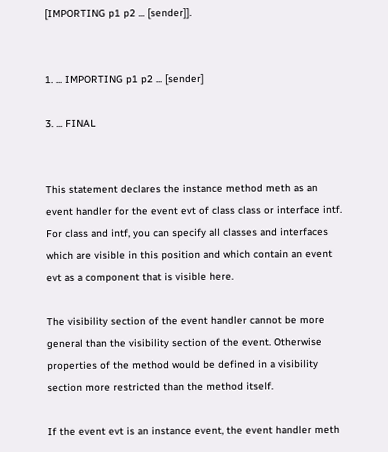[IMPORTING p1 p2 ... [sender]].


1. ... IMPORTING p1 p2 ... [sender]

3. ... FINAL


This statement declares the instance method meth as an event handler for the event evt of class class or interface intf. For class and intf, you can specify all classes and interfaces which are visible in this position and which contain an event evt as a component that is visible here.

The visibility section of the event handler cannot be more general than the visibility section of the event. Otherwise properties of the method would be defined in a visibility section more restricted than the method itself.

If the event evt is an instance event, the event handler meth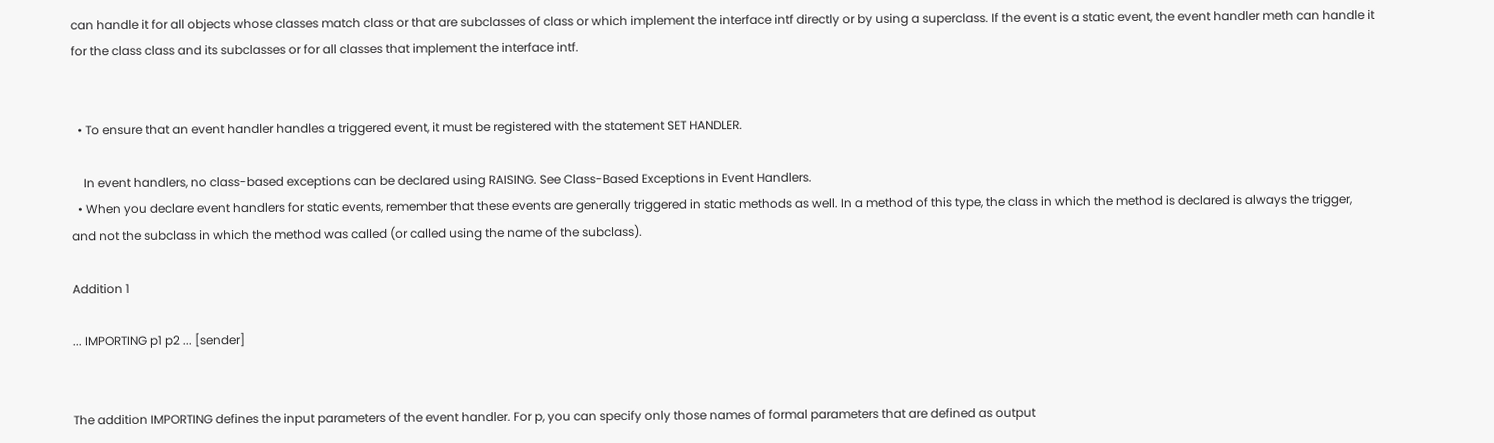can handle it for all objects whose classes match class or that are subclasses of class or which implement the interface intf directly or by using a superclass. If the event is a static event, the event handler meth can handle it for the class class and its subclasses or for all classes that implement the interface intf.


  • To ensure that an event handler handles a triggered event, it must be registered with the statement SET HANDLER.

    In event handlers, no class-based exceptions can be declared using RAISING. See Class-Based Exceptions in Event Handlers.
  • When you declare event handlers for static events, remember that these events are generally triggered in static methods as well. In a method of this type, the class in which the method is declared is always the trigger, and not the subclass in which the method was called (or called using the name of the subclass).

Addition 1

... IMPORTING p1 p2 ... [sender]


The addition IMPORTING defines the input parameters of the event handler. For p, you can specify only those names of formal parameters that are defined as output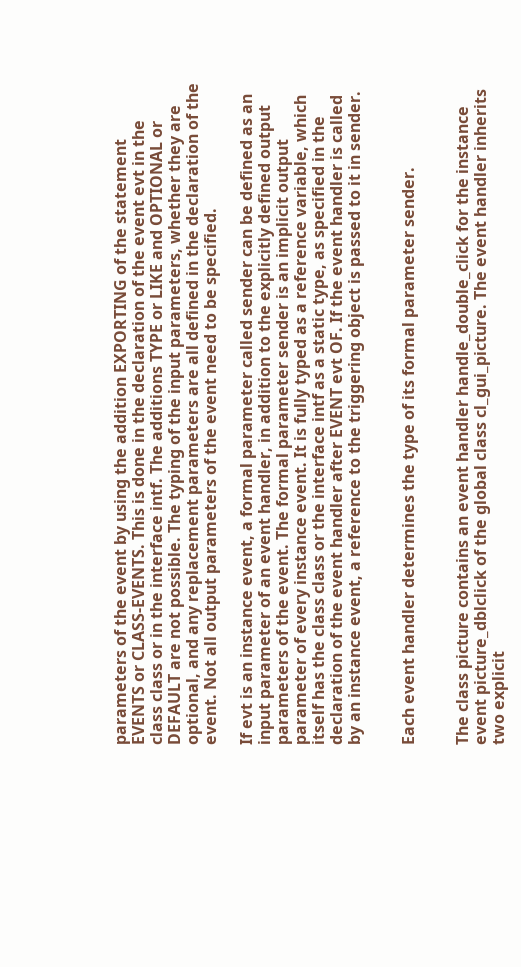parameters of the event by using the addition EXPORTING of the statement EVENTS or CLASS-EVENTS. This is done in the declaration of the event evt in the class class or in the interface intf. The additions TYPE or LIKE and OPTIONAL or DEFAULT are not possible. The typing of the input parameters, whether they are optional, and any replacement parameters are all defined in the declaration of the event. Not all output parameters of the event need to be specified.

If evt is an instance event, a formal parameter called sender can be defined as an input parameter of an event handler, in addition to the explicitly defined output parameters of the event. The formal parameter sender is an implicit output parameter of every instance event. It is fully typed as a reference variable, which itself has the class class or the interface intf as a static type, as specified in the declaration of the event handler after EVENT evt OF. If the event handler is called by an instance event, a reference to the triggering object is passed to it in sender.


Each event handler determines the type of its formal parameter sender.


The class picture contains an event handler handle_double_click for the instance event picture_dblclick of the global class cl_gui_picture. The event handler inherits two explicit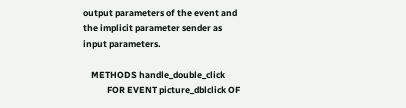output parameters of the event and the implicit parameter sender as input parameters.

    METHODS handle_double_click
            FOR EVENT picture_dblclick OF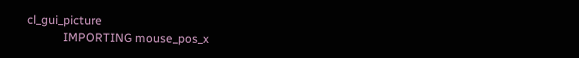cl_gui_picture
            IMPORTING mouse_pos_x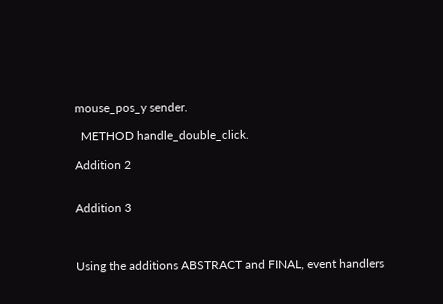mouse_pos_y sender.

  METHOD handle_double_click.

Addition 2


Addition 3



Using the additions ABSTRACT and FINAL, event handlers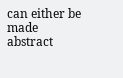can either be made abstract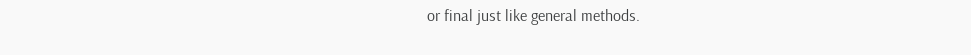or final just like general methods.